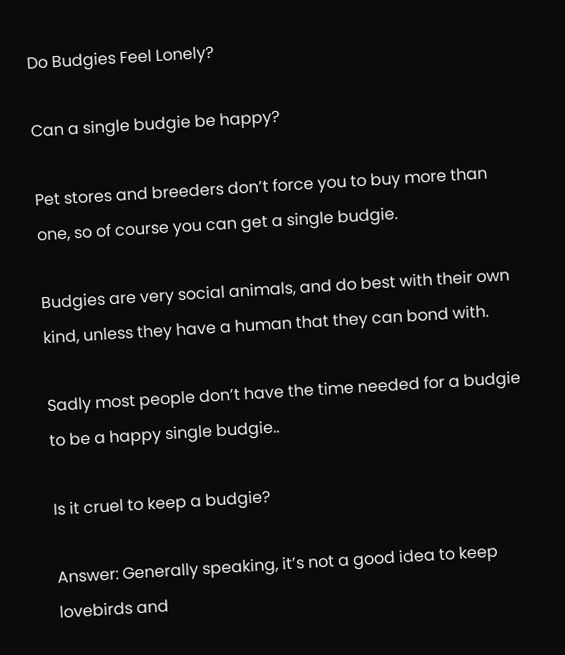Do Budgies Feel Lonely?

Can a single budgie be happy?

Pet stores and breeders don’t force you to buy more than one, so of course you can get a single budgie.

Budgies are very social animals, and do best with their own kind, unless they have a human that they can bond with.

Sadly most people don’t have the time needed for a budgie to be a happy single budgie..

Is it cruel to keep a budgie?

Answer: Generally speaking, it’s not a good idea to keep lovebirds and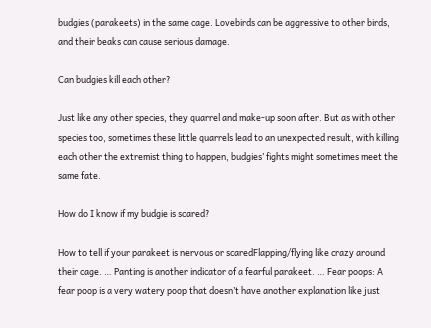budgies (parakeets) in the same cage. Lovebirds can be aggressive to other birds, and their beaks can cause serious damage.

Can budgies kill each other?

Just like any other species, they quarrel and make-up soon after. But as with other species too, sometimes these little quarrels lead to an unexpected result, with killing each other the extremist thing to happen, budgies’ fights might sometimes meet the same fate.

How do I know if my budgie is scared?

How to tell if your parakeet is nervous or scaredFlapping/flying like crazy around their cage. … Panting is another indicator of a fearful parakeet. … Fear poops: A fear poop is a very watery poop that doesn’t have another explanation like just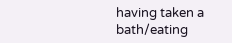having taken a bath/eating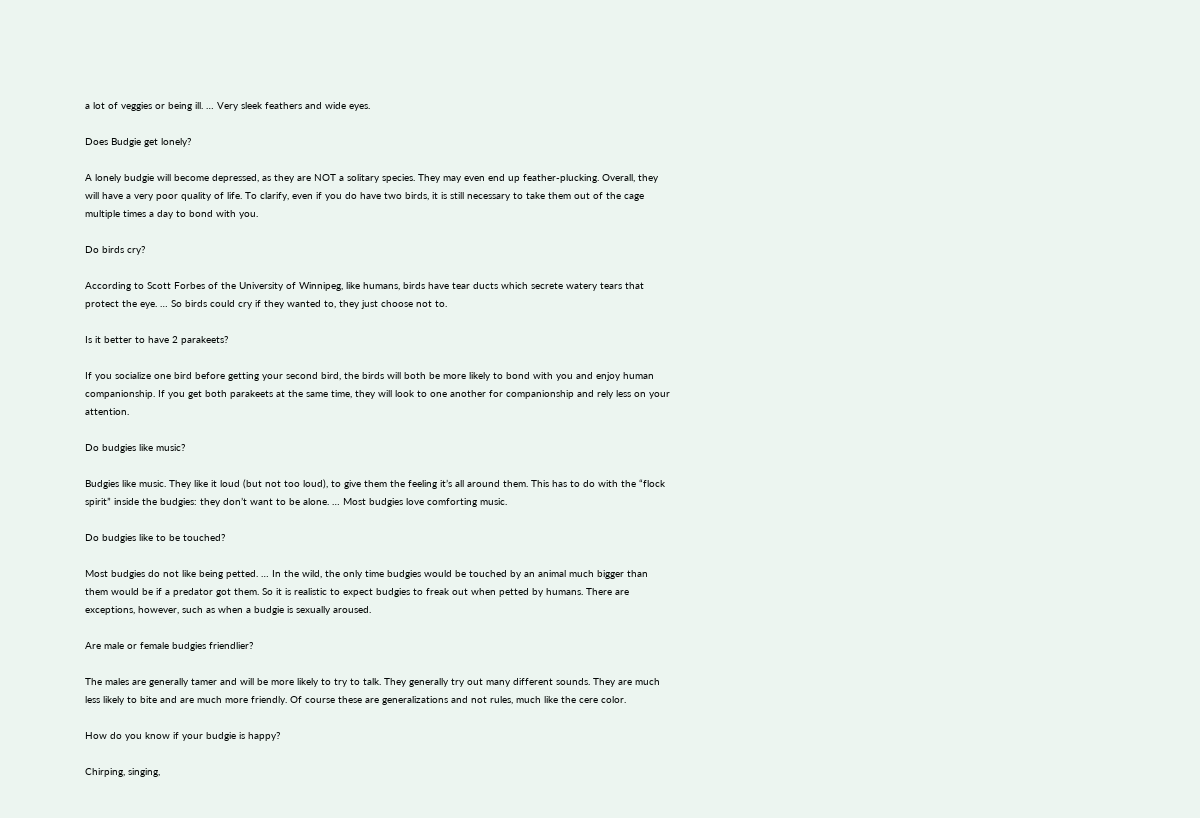a lot of veggies or being ill. … Very sleek feathers and wide eyes.

Does Budgie get lonely?

A lonely budgie will become depressed, as they are NOT a solitary species. They may even end up feather-plucking. Overall, they will have a very poor quality of life. To clarify, even if you do have two birds, it is still necessary to take them out of the cage multiple times a day to bond with you.

Do birds cry?

According to Scott Forbes of the University of Winnipeg, like humans, birds have tear ducts which secrete watery tears that protect the eye. … So birds could cry if they wanted to, they just choose not to.

Is it better to have 2 parakeets?

If you socialize one bird before getting your second bird, the birds will both be more likely to bond with you and enjoy human companionship. If you get both parakeets at the same time, they will look to one another for companionship and rely less on your attention.

Do budgies like music?

Budgies like music. They like it loud (but not too loud), to give them the feeling it’s all around them. This has to do with the “flock spirit” inside the budgies: they don’t want to be alone. … Most budgies love comforting music.

Do budgies like to be touched?

Most budgies do not like being petted. … In the wild, the only time budgies would be touched by an animal much bigger than them would be if a predator got them. So it is realistic to expect budgies to freak out when petted by humans. There are exceptions, however, such as when a budgie is sexually aroused.

Are male or female budgies friendlier?

The males are generally tamer and will be more likely to try to talk. They generally try out many different sounds. They are much less likely to bite and are much more friendly. Of course these are generalizations and not rules, much like the cere color.

How do you know if your budgie is happy?

Chirping, singing,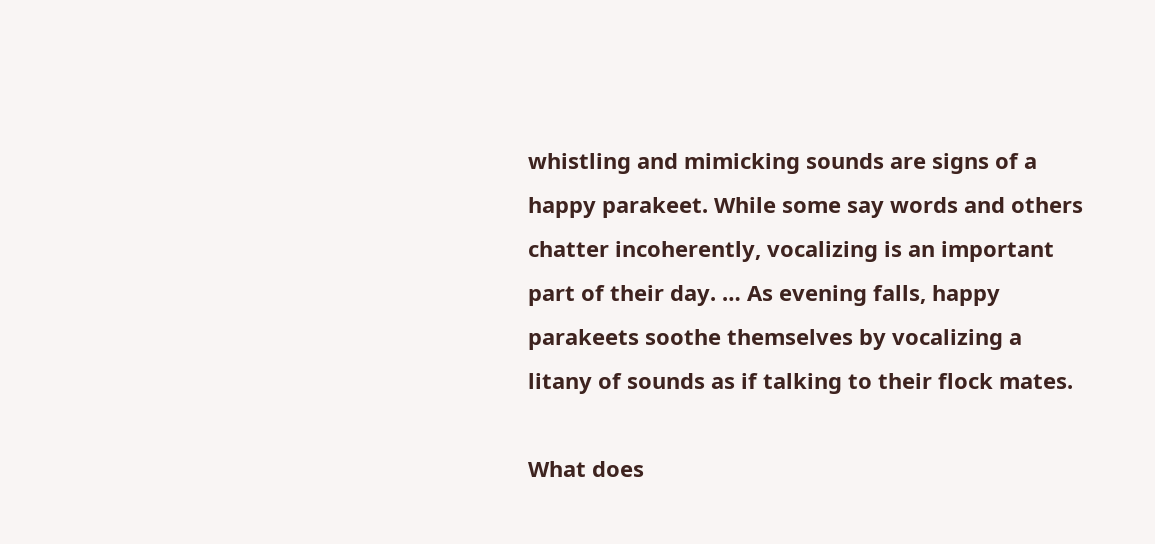whistling and mimicking sounds are signs of a happy parakeet. While some say words and others chatter incoherently, vocalizing is an important part of their day. … As evening falls, happy parakeets soothe themselves by vocalizing a litany of sounds as if talking to their flock mates.

What does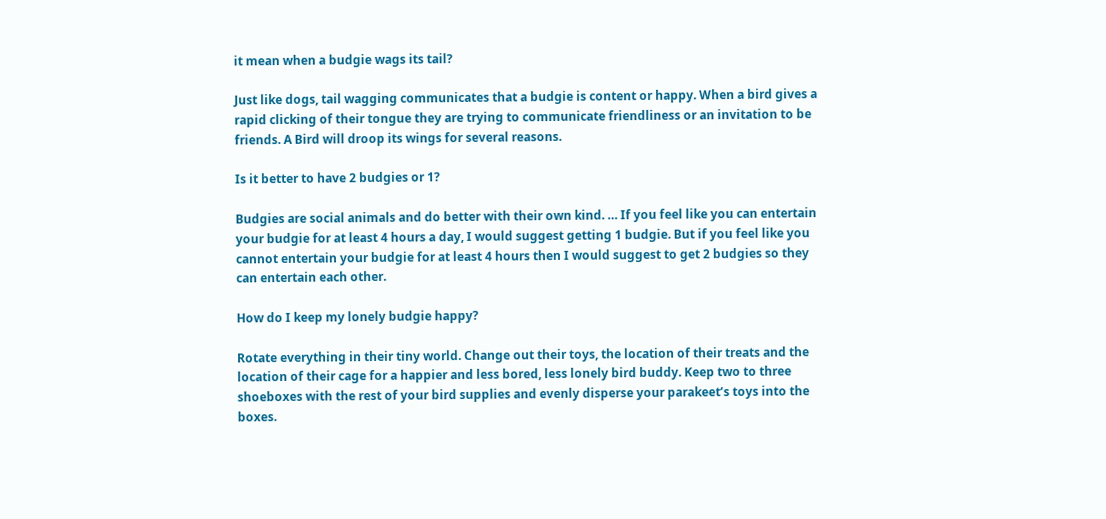it mean when a budgie wags its tail?

Just like dogs, tail wagging communicates that a budgie is content or happy. When a bird gives a rapid clicking of their tongue they are trying to communicate friendliness or an invitation to be friends. A Bird will droop its wings for several reasons.

Is it better to have 2 budgies or 1?

Budgies are social animals and do better with their own kind. … If you feel like you can entertain your budgie for at least 4 hours a day, I would suggest getting 1 budgie. But if you feel like you cannot entertain your budgie for at least 4 hours then I would suggest to get 2 budgies so they can entertain each other.

How do I keep my lonely budgie happy?

Rotate everything in their tiny world. Change out their toys, the location of their treats and the location of their cage for a happier and less bored, less lonely bird buddy. Keep two to three shoeboxes with the rest of your bird supplies and evenly disperse your parakeet’s toys into the boxes.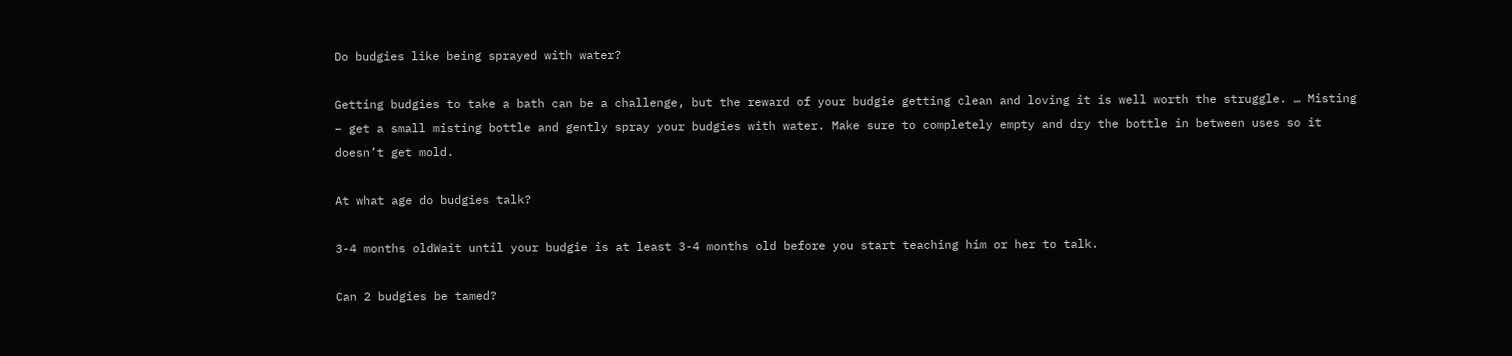Do budgies like being sprayed with water?

Getting budgies to take a bath can be a challenge, but the reward of your budgie getting clean and loving it is well worth the struggle. … Misting – get a small misting bottle and gently spray your budgies with water. Make sure to completely empty and dry the bottle in between uses so it doesn’t get mold.

At what age do budgies talk?

3-4 months oldWait until your budgie is at least 3-4 months old before you start teaching him or her to talk.

Can 2 budgies be tamed?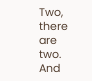Two, there are two. And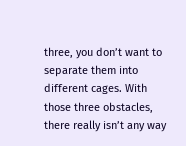three, you don’t want to separate them into different cages. With those three obstacles, there really isn’t any way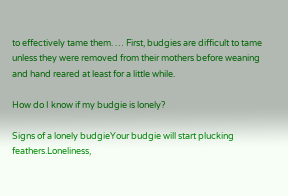to effectively tame them. … First, budgies are difficult to tame unless they were removed from their mothers before weaning and hand reared at least for a little while.

How do I know if my budgie is lonely?

Signs of a lonely budgieYour budgie will start plucking feathers.Loneliness,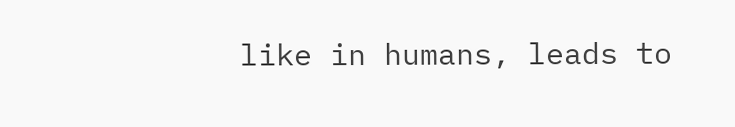like in humans, leads to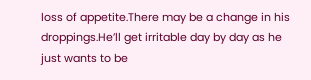loss of appetite.There may be a change in his droppings.He’ll get irritable day by day as he just wants to be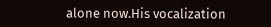alone now.His vocalization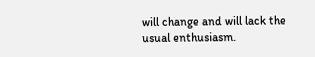will change and will lack the usual enthusiasm.